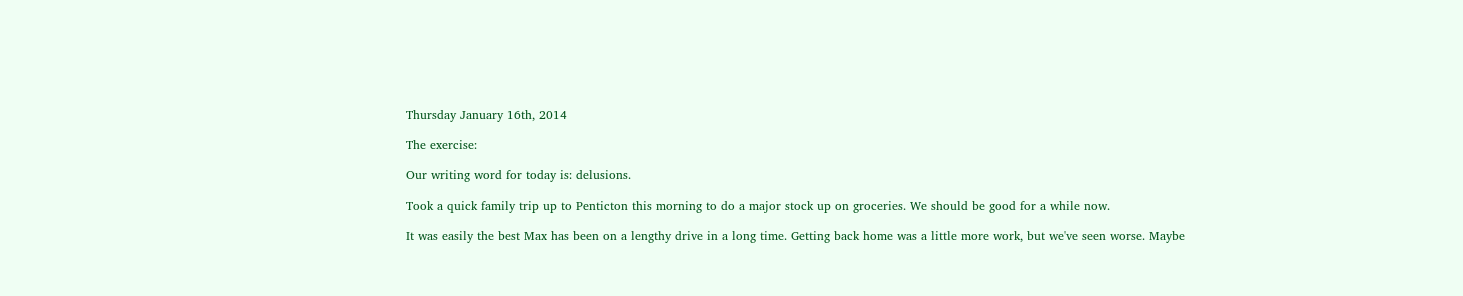Thursday January 16th, 2014

The exercise:

Our writing word for today is: delusions.

Took a quick family trip up to Penticton this morning to do a major stock up on groceries. We should be good for a while now.

It was easily the best Max has been on a lengthy drive in a long time. Getting back home was a little more work, but we've seen worse. Maybe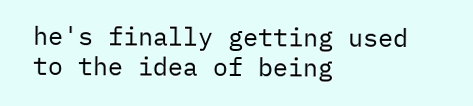he's finally getting used to the idea of being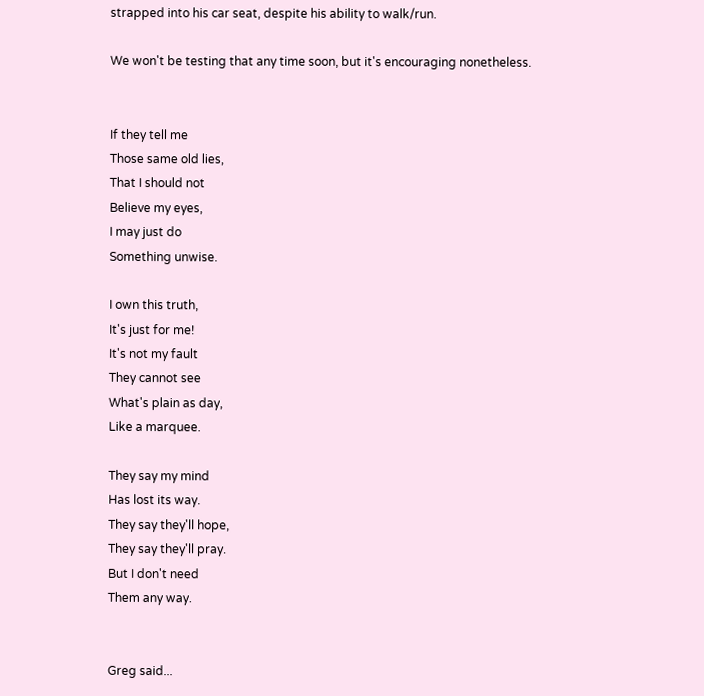strapped into his car seat, despite his ability to walk/run.

We won't be testing that any time soon, but it's encouraging nonetheless.


If they tell me
Those same old lies,
That I should not
Believe my eyes,
I may just do
Something unwise.

I own this truth,
It's just for me!
It's not my fault
They cannot see
What's plain as day,
Like a marquee.

They say my mind
Has lost its way.
They say they'll hope,
They say they'll pray.
But I don't need
Them any way.


Greg said...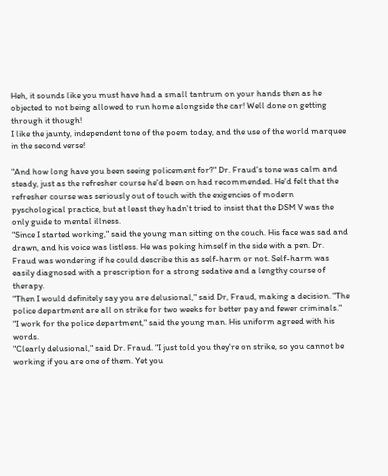Heh, it sounds like you must have had a small tantrum on your hands then as he objected to not being allowed to run home alongside the car! Well done on getting through it though!
I like the jaunty, independent tone of the poem today, and the use of the world marquee in the second verse!

"And how long have you been seeing policement for?" Dr. Fraud's tone was calm and steady, just as the refresher course he'd been on had recommended. He'd felt that the refresher course was seriously out of touch with the exigencies of modern pyschological practice, but at least they hadn't tried to insist that the DSM V was the only guide to mental illness.
"Since I started working," said the young man sitting on the couch. His face was sad and drawn, and his voice was listless. He was poking himself in the side with a pen. Dr. Fraud was wondering if he could describe this as self-harm or not. Self-harm was easily diagnosed with a prescription for a strong sedative and a lengthy course of therapy.
"Then I would definitely say you are delusional," said Dr, Fraud, making a decision. "The police department are all on strike for two weeks for better pay and fewer criminals."
"I work for the police department," said the young man. His uniform agreed with his words.
"Clearly delusional," said Dr. Fraud. "I just told you they're on strike, so you cannot be working if you are one of them. Yet you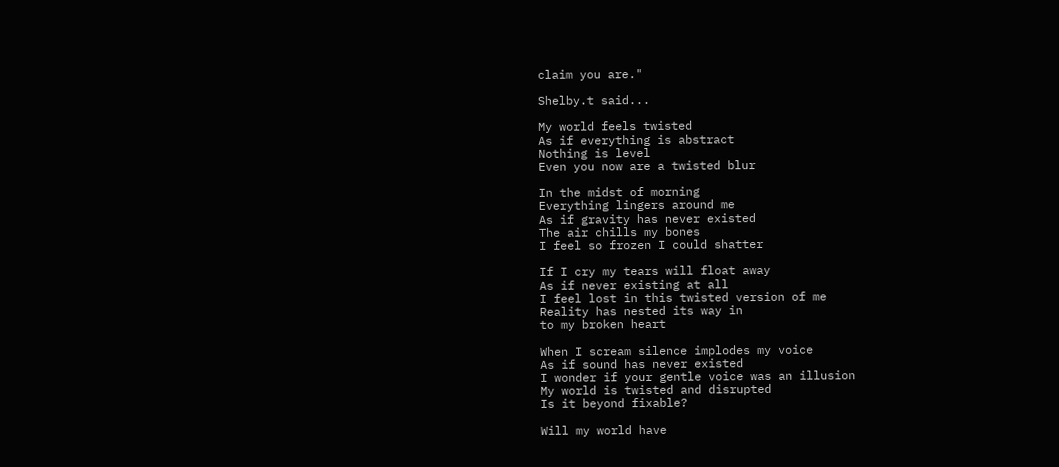claim you are."

Shelby.t said...

My world feels twisted
As if everything is abstract
Nothing is level
Even you now are a twisted blur

In the midst of morning
Everything lingers around me
As if gravity has never existed
The air chills my bones
I feel so frozen I could shatter

If I cry my tears will float away
As if never existing at all
I feel lost in this twisted version of me
Reality has nested its way in
to my broken heart

When I scream silence implodes my voice
As if sound has never existed
I wonder if your gentle voice was an illusion
My world is twisted and disrupted
Is it beyond fixable?

Will my world have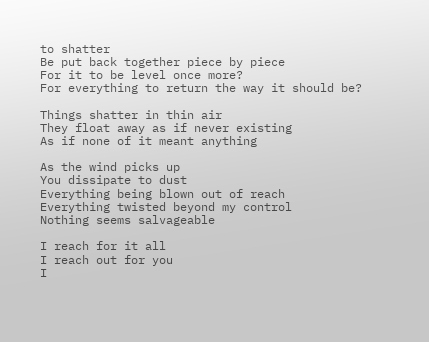to shatter
Be put back together piece by piece
For it to be level once more?
For everything to return the way it should be?

Things shatter in thin air
They float away as if never existing
As if none of it meant anything

As the wind picks up
You dissipate to dust
Everything being blown out of reach
Everything twisted beyond my control
Nothing seems salvageable

I reach for it all
I reach out for you
I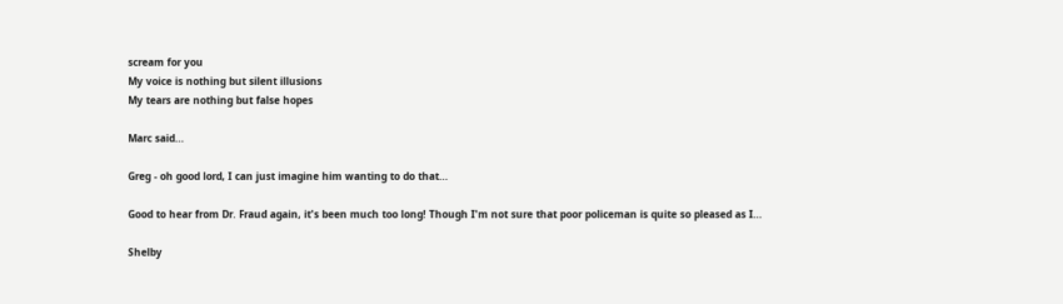scream for you
My voice is nothing but silent illusions
My tears are nothing but false hopes

Marc said...

Greg - oh good lord, I can just imagine him wanting to do that...

Good to hear from Dr. Fraud again, it's been much too long! Though I'm not sure that poor policeman is quite so pleased as I...

Shelby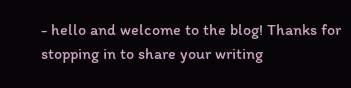- hello and welcome to the blog! Thanks for stopping in to share your writing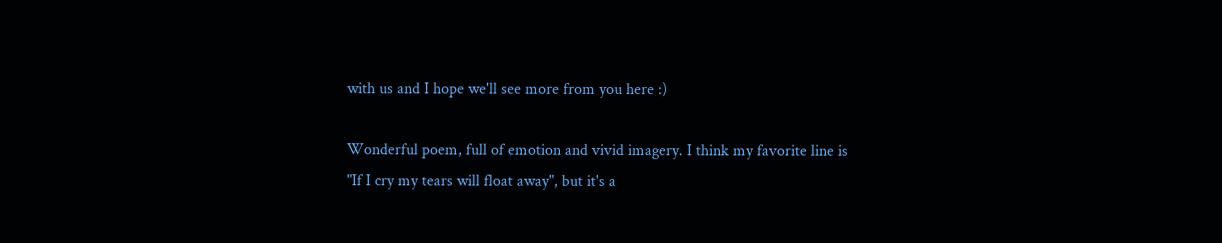with us and I hope we'll see more from you here :)

Wonderful poem, full of emotion and vivid imagery. I think my favorite line is "If I cry my tears will float away", but it's a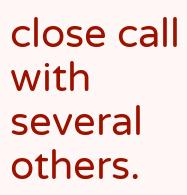close call with several others.